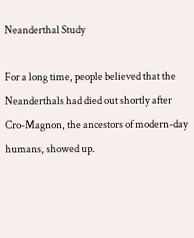Neanderthal Study

For a long time, people believed that the Neanderthals had died out shortly after Cro-Magnon, the ancestors of modern-day humans, showed up.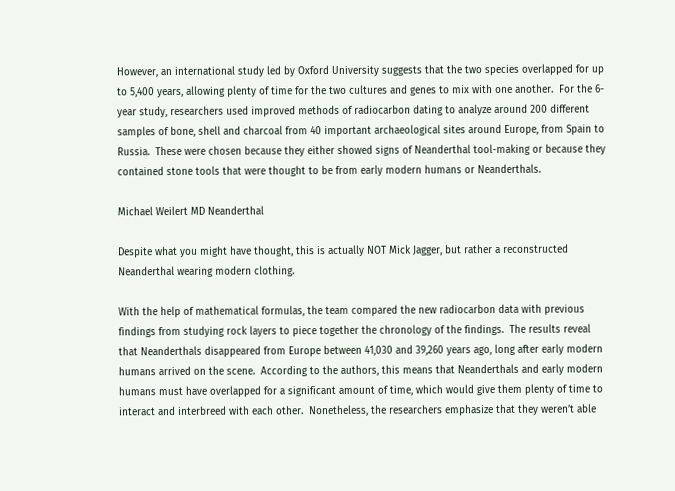However, an international study led by Oxford University suggests that the two species overlapped for up to 5,400 years, allowing plenty of time for the two cultures and genes to mix with one another.  For the 6-year study, researchers used improved methods of radiocarbon dating to analyze around 200 different samples of bone, shell and charcoal from 40 important archaeological sites around Europe, from Spain to Russia.  These were chosen because they either showed signs of Neanderthal tool-making or because they contained stone tools that were thought to be from early modern humans or Neanderthals.

Michael Weilert MD Neanderthal

Despite what you might have thought, this is actually NOT Mick Jagger, but rather a reconstructed Neanderthal wearing modern clothing.

With the help of mathematical formulas, the team compared the new radiocarbon data with previous findings from studying rock layers to piece together the chronology of the findings.  The results reveal that Neanderthals disappeared from Europe between 41,030 and 39,260 years ago, long after early modern humans arrived on the scene.  According to the authors, this means that Neanderthals and early modern humans must have overlapped for a significant amount of time, which would give them plenty of time to interact and interbreed with each other.  Nonetheless, the researchers emphasize that they weren’t able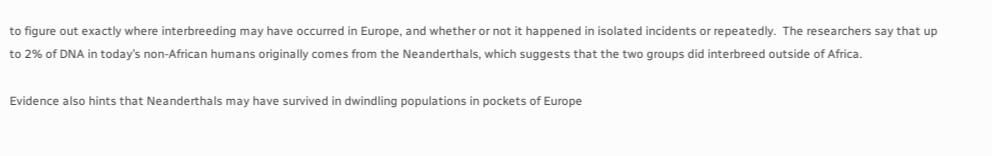to figure out exactly where interbreeding may have occurred in Europe, and whether or not it happened in isolated incidents or repeatedly.  The researchers say that up to 2% of DNA in today’s non-African humans originally comes from the Neanderthals, which suggests that the two groups did interbreed outside of Africa.

Evidence also hints that Neanderthals may have survived in dwindling populations in pockets of Europe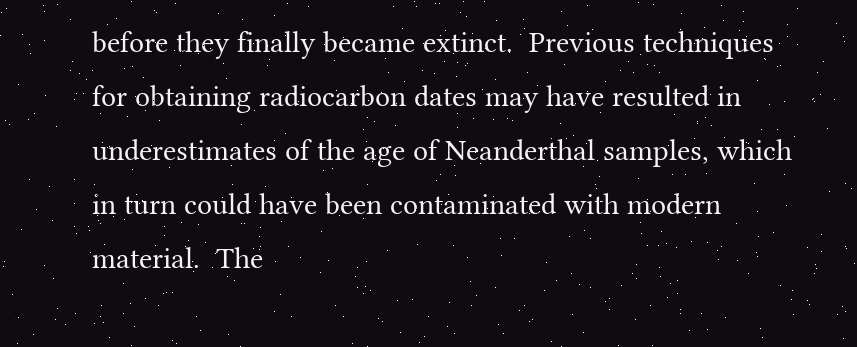before they finally became extinct.  Previous techniques for obtaining radiocarbon dates may have resulted in underestimates of the age of Neanderthal samples, which in turn could have been contaminated with modern material.  The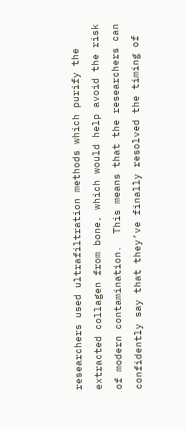researchers used ultrafiltration methods which purify the extracted collagen from bone, which would help avoid the risk of modern contamination.  This means that the researchers can confidently say that they’ve finally resolved the timing of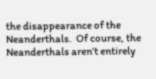the disappearance of the Neanderthals.  Of course, the Neanderthals aren’t entirely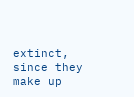extinct, since they make up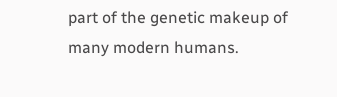part of the genetic makeup of many modern humans.